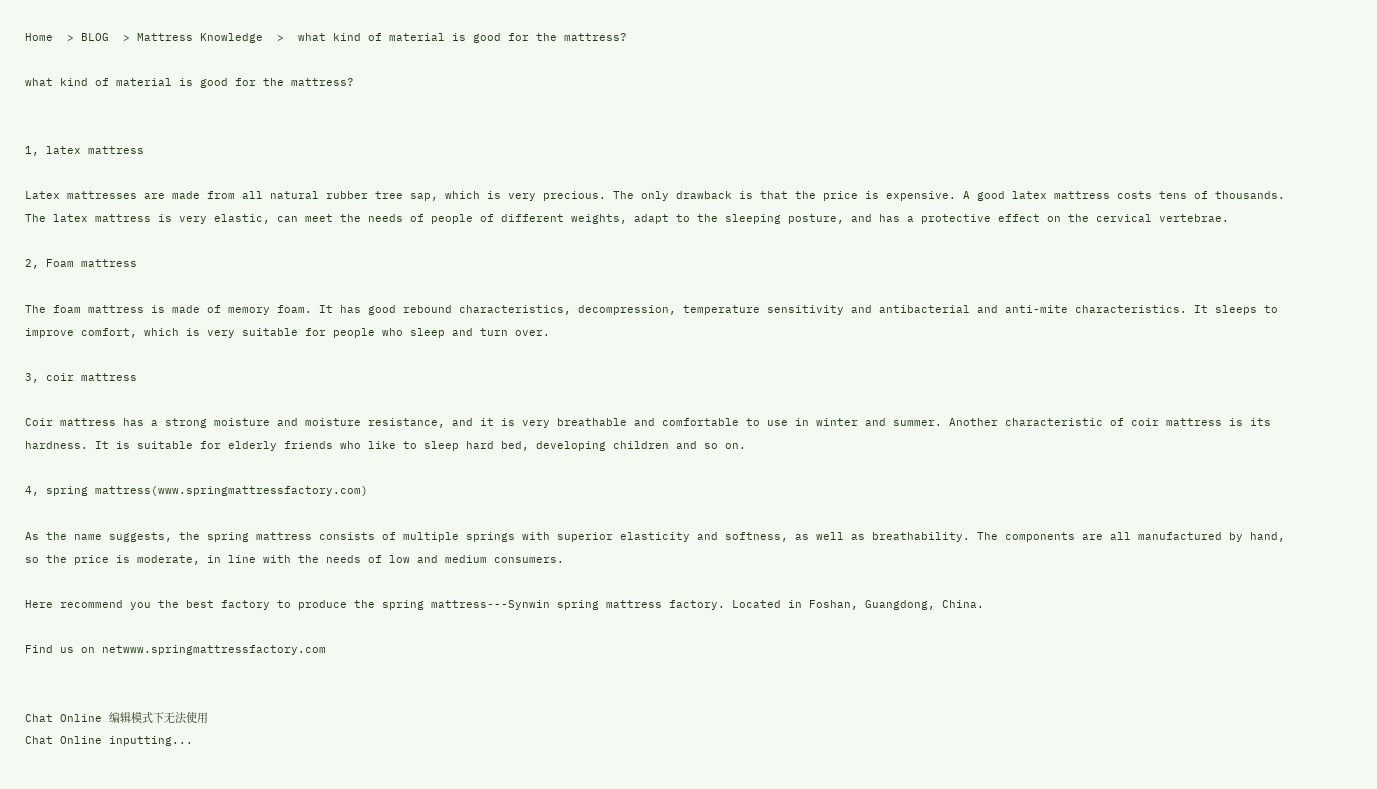Home  > BLOG  > Mattress Knowledge  >  what kind of material is good for the mattress?

what kind of material is good for the mattress?


1, latex mattress

Latex mattresses are made from all natural rubber tree sap, which is very precious. The only drawback is that the price is expensive. A good latex mattress costs tens of thousands. The latex mattress is very elastic, can meet the needs of people of different weights, adapt to the sleeping posture, and has a protective effect on the cervical vertebrae.

2, Foam mattress

The foam mattress is made of memory foam. It has good rebound characteristics, decompression, temperature sensitivity and antibacterial and anti-mite characteristics. It sleeps to improve comfort, which is very suitable for people who sleep and turn over.

3, coir mattress

Coir mattress has a strong moisture and moisture resistance, and it is very breathable and comfortable to use in winter and summer. Another characteristic of coir mattress is its hardness. It is suitable for elderly friends who like to sleep hard bed, developing children and so on.

4, spring mattress(www.springmattressfactory.com)

As the name suggests, the spring mattress consists of multiple springs with superior elasticity and softness, as well as breathability. The components are all manufactured by hand, so the price is moderate, in line with the needs of low and medium consumers.

Here recommend you the best factory to produce the spring mattress---Synwin spring mattress factory. Located in Foshan, Guangdong, China.

Find us on netwww.springmattressfactory.com


Chat Online 编辑模式下无法使用
Chat Online inputting...